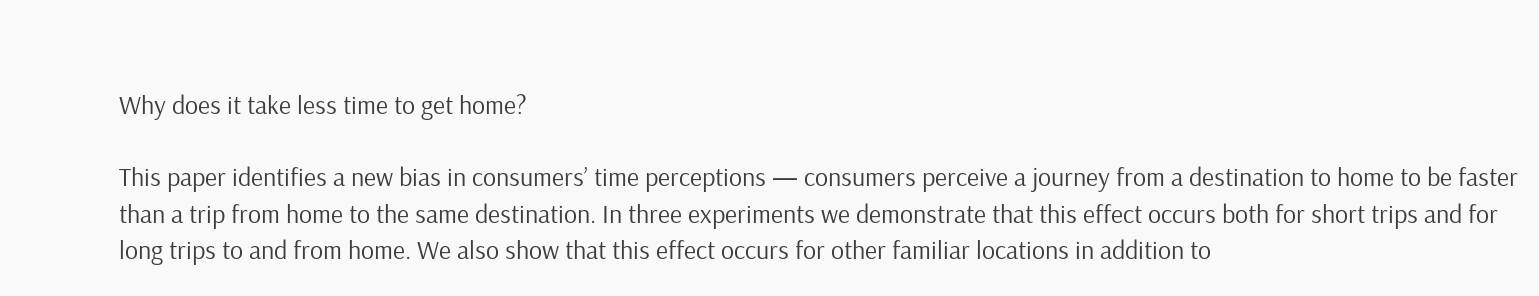Why does it take less time to get home?

This paper identifies a new bias in consumers’ time perceptions — consumers perceive a journey from a destination to home to be faster than a trip from home to the same destination. In three experiments we demonstrate that this effect occurs both for short trips and for long trips to and from home. We also show that this effect occurs for other familiar locations in addition to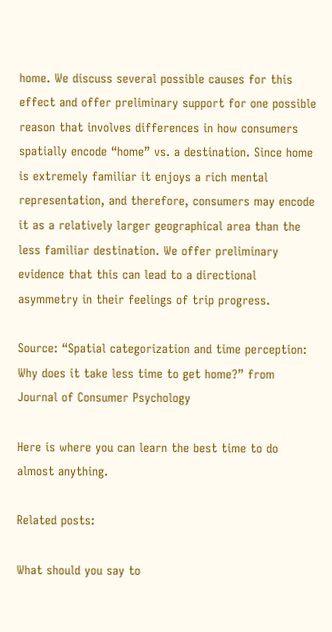home. We discuss several possible causes for this effect and offer preliminary support for one possible reason that involves differences in how consumers spatially encode “home” vs. a destination. Since home is extremely familiar it enjoys a rich mental representation, and therefore, consumers may encode it as a relatively larger geographical area than the less familiar destination. We offer preliminary evidence that this can lead to a directional asymmetry in their feelings of trip progress.

Source: “Spatial categorization and time perception: Why does it take less time to get home?” from Journal of Consumer Psychology

Here is where you can learn the best time to do almost anything.

Related posts:

What should you say to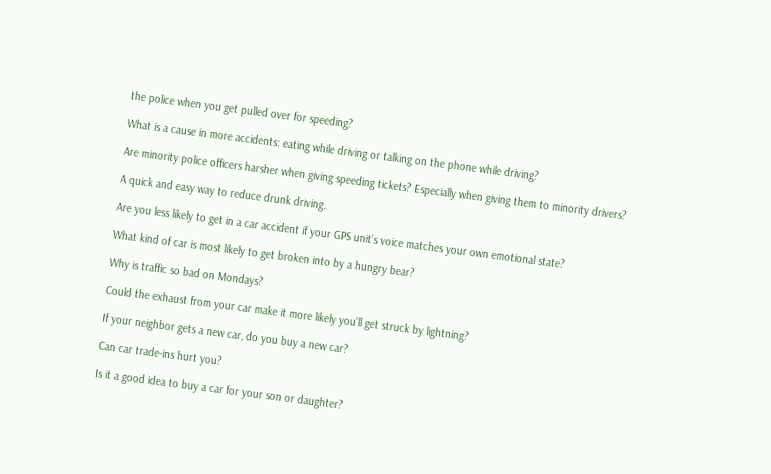the police when you get pulled over for speeding?

What is a cause in more accidents: eating while driving or talking on the phone while driving?

Are minority police officers harsher when giving speeding tickets? Especially when giving them to minority drivers?

A quick and easy way to reduce drunk driving.

Are you less likely to get in a car accident if your GPS unit’s voice matches your own emotional state?

What kind of car is most likely to get broken into by a hungry bear?

Why is traffic so bad on Mondays?

Could the exhaust from your car make it more likely you’ll get struck by lightning?

If your neighbor gets a new car, do you buy a new car?

Can car trade-ins hurt you?

Is it a good idea to buy a car for your son or daughter?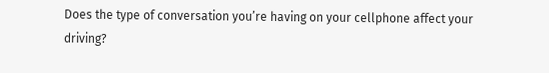Does the type of conversation you’re having on your cellphone affect your driving?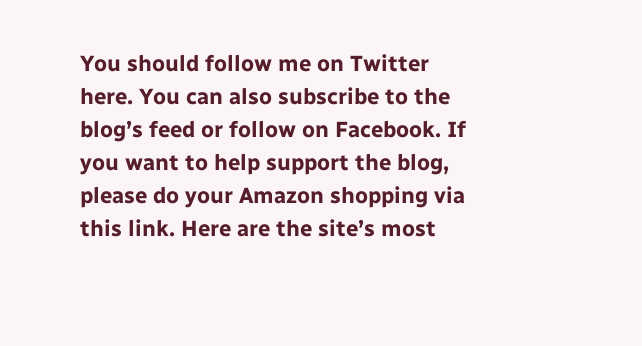You should follow me on Twitter here. You can also subscribe to the blog’s feed or follow on Facebook. If you want to help support the blog, please do your Amazon shopping via this link. Here are the site’s most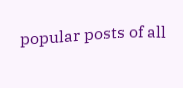popular posts of all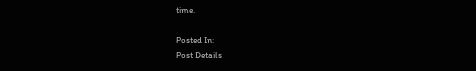time.

Posted In:
Post Details